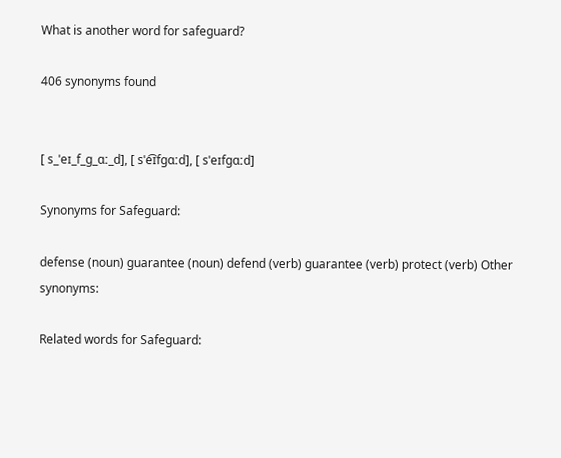What is another word for safeguard?

406 synonyms found


[ s_ˈeɪ_f_ɡ_ɑː_d], [ sˈe͡ɪfɡɑːd], [ sˈeɪfɡɑːd]

Synonyms for Safeguard:

defense (noun) guarantee (noun) defend (verb) guarantee (verb) protect (verb) Other synonyms:

Related words for Safeguard: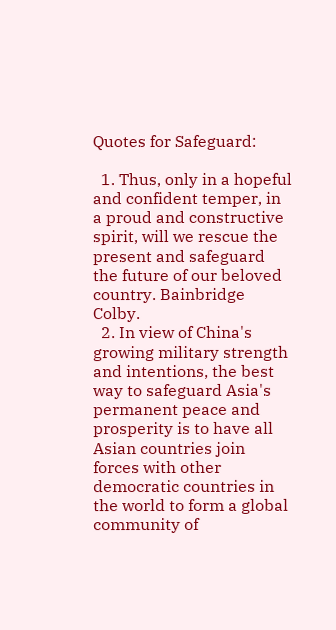Quotes for Safeguard:

  1. Thus, only in a hopeful and confident temper, in a proud and constructive spirit, will we rescue the present and safeguard the future of our beloved country. Bainbridge Colby.
  2. In view of China's growing military strength and intentions, the best way to safeguard Asia's permanent peace and prosperity is to have all Asian countries join forces with other democratic countries in the world to form a global community of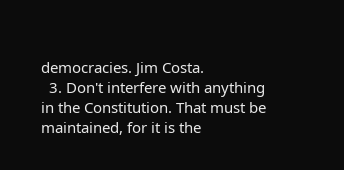democracies. Jim Costa.
  3. Don't interfere with anything in the Constitution. That must be maintained, for it is the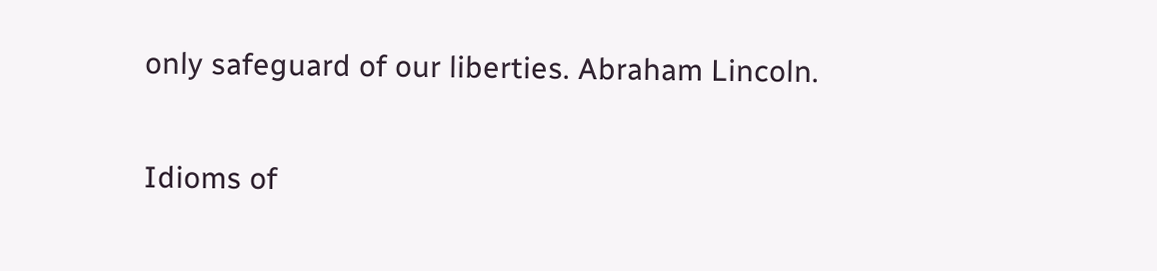only safeguard of our liberties. Abraham Lincoln.

Idioms of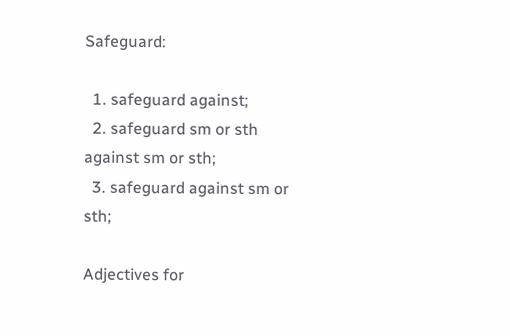Safeguard:

  1. safeguard against;
  2. safeguard sm or sth against sm or sth;
  3. safeguard against sm or sth;

Adjectives for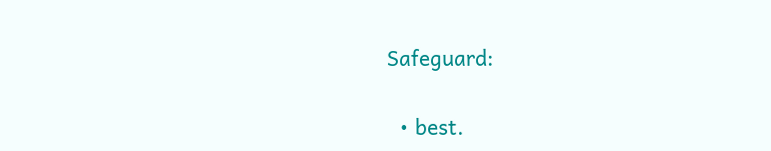Safeguard:

  • best.